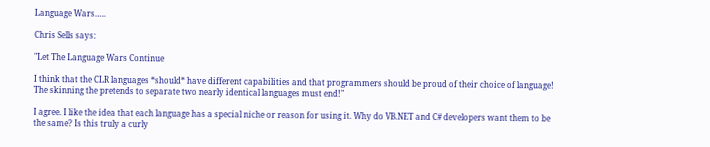Language Wars…..

Chris Sells says:

"Let The Language Wars Continue

I think that the CLR languages *should* have different capabilities and that programmers should be proud of their choice of language! The skinning the pretends to separate two nearly identical languages must end!"

I agree. I like the idea that each language has a special niche or reason for using it. Why do VB.NET and C# developers want them to be the same? Is this truly a curly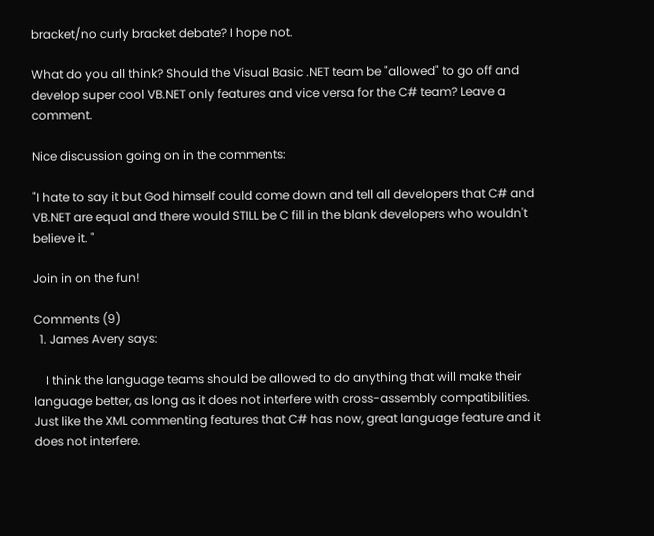bracket/no curly bracket debate? I hope not.

What do you all think? Should the Visual Basic .NET team be "allowed" to go off and develop super cool VB.NET only features and vice versa for the C# team? Leave a comment.

Nice discussion going on in the comments:

"I hate to say it but God himself could come down and tell all developers that C# and VB.NET are equal and there would STILL be C fill in the blank developers who wouldn't believe it. "

Join in on the fun!

Comments (9)
  1. James Avery says:

    I think the language teams should be allowed to do anything that will make their language better, as long as it does not interfere with cross-assembly compatibilities. Just like the XML commenting features that C# has now, great language feature and it does not interfere.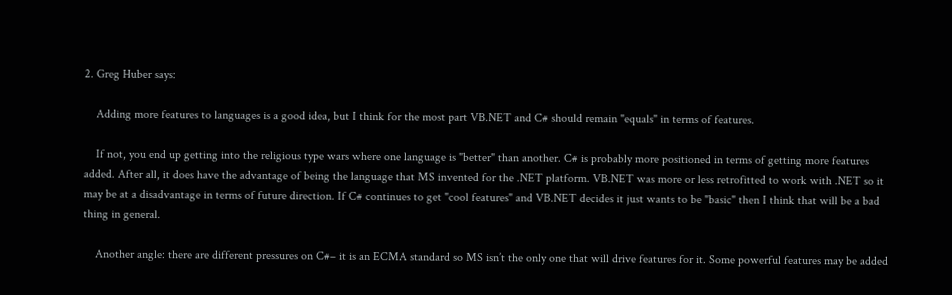2. Greg Huber says:

    Adding more features to languages is a good idea, but I think for the most part VB.NET and C# should remain "equals" in terms of features.

    If not, you end up getting into the religious type wars where one language is "better" than another. C# is probably more positioned in terms of getting more features added. After all, it does have the advantage of being the language that MS invented for the .NET platform. VB.NET was more or less retrofitted to work with .NET so it may be at a disadvantage in terms of future direction. If C# continues to get "cool features" and VB.NET decides it just wants to be "basic" then I think that will be a bad thing in general.

    Another angle: there are different pressures on C#– it is an ECMA standard so MS isn’t the only one that will drive features for it. Some powerful features may be added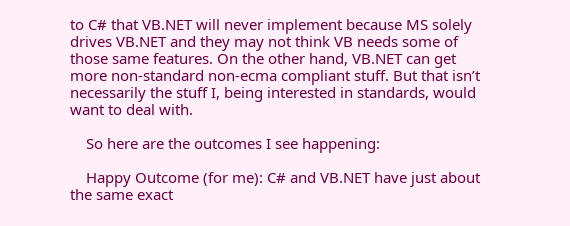to C# that VB.NET will never implement because MS solely drives VB.NET and they may not think VB needs some of those same features. On the other hand, VB.NET can get more non-standard non-ecma compliant stuff. But that isn’t necessarily the stuff I, being interested in standards, would want to deal with.

    So here are the outcomes I see happening:

    Happy Outcome (for me): C# and VB.NET have just about the same exact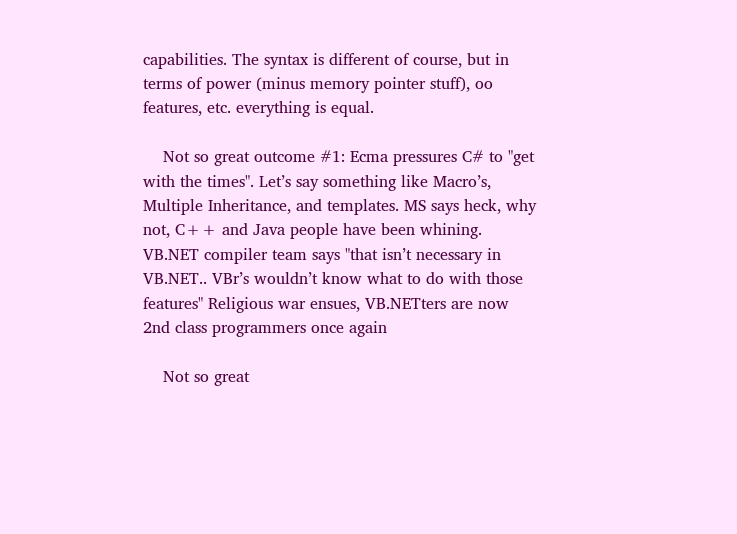capabilities. The syntax is different of course, but in terms of power (minus memory pointer stuff), oo features, etc. everything is equal.

    Not so great outcome #1: Ecma pressures C# to "get with the times". Let’s say something like Macro’s, Multiple Inheritance, and templates. MS says heck, why not, C++ and Java people have been whining. VB.NET compiler team says "that isn’t necessary in VB.NET.. VBr’s wouldn’t know what to do with those features" Religious war ensues, VB.NETters are now 2nd class programmers once again

    Not so great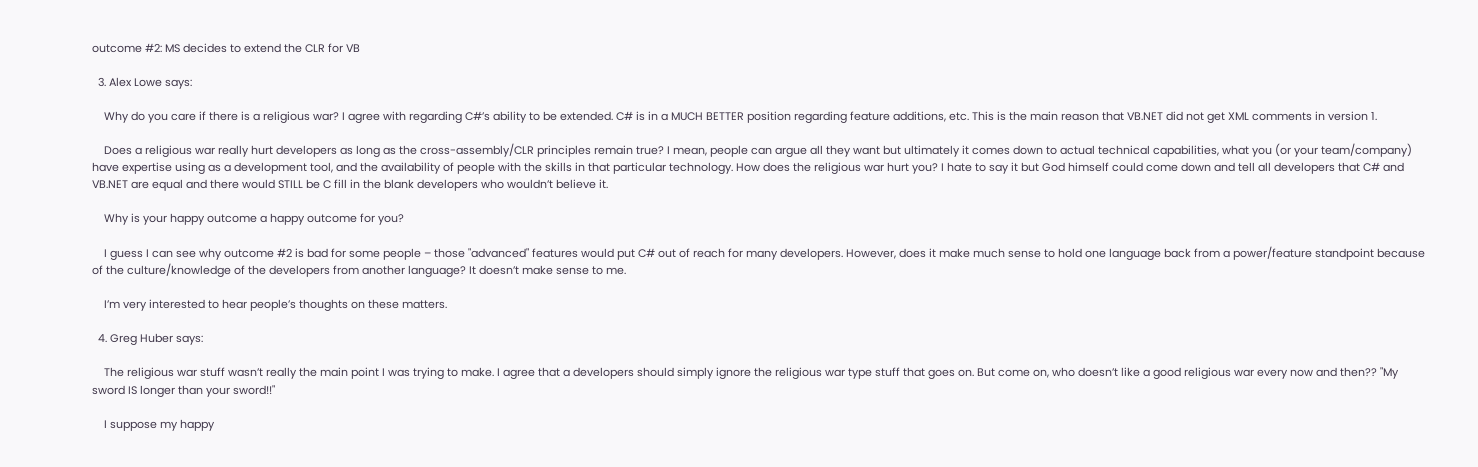outcome #2: MS decides to extend the CLR for VB

  3. Alex Lowe says:

    Why do you care if there is a religious war? I agree with regarding C#’s ability to be extended. C# is in a MUCH BETTER position regarding feature additions, etc. This is the main reason that VB.NET did not get XML comments in version 1.

    Does a religious war really hurt developers as long as the cross-assembly/CLR principles remain true? I mean, people can argue all they want but ultimately it comes down to actual technical capabilities, what you (or your team/company) have expertise using as a development tool, and the availability of people with the skills in that particular technology. How does the religious war hurt you? I hate to say it but God himself could come down and tell all developers that C# and VB.NET are equal and there would STILL be C fill in the blank developers who wouldn’t believe it.

    Why is your happy outcome a happy outcome for you?

    I guess I can see why outcome #2 is bad for some people – those "advanced" features would put C# out of reach for many developers. However, does it make much sense to hold one language back from a power/feature standpoint because of the culture/knowledge of the developers from another language? It doesn’t make sense to me.

    I’m very interested to hear people’s thoughts on these matters.

  4. Greg Huber says:

    The religious war stuff wasn’t really the main point I was trying to make. I agree that a developers should simply ignore the religious war type stuff that goes on. But come on, who doesn’t like a good religious war every now and then?? "My sword IS longer than your sword!!"

    I suppose my happy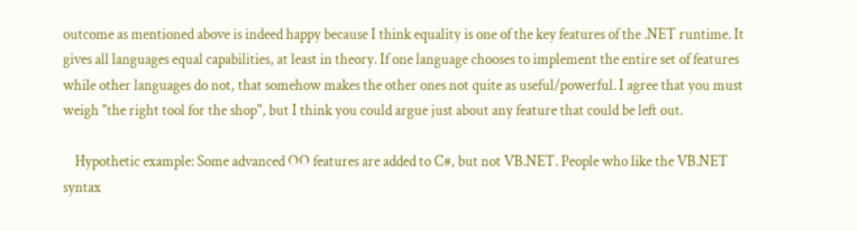outcome as mentioned above is indeed happy because I think equality is one of the key features of the .NET runtime. It gives all languages equal capabilities, at least in theory. If one language chooses to implement the entire set of features while other languages do not, that somehow makes the other ones not quite as useful/powerful. I agree that you must weigh "the right tool for the shop", but I think you could argue just about any feature that could be left out.

    Hypothetic example: Some advanced OO features are added to C#, but not VB.NET. People who like the VB.NET syntax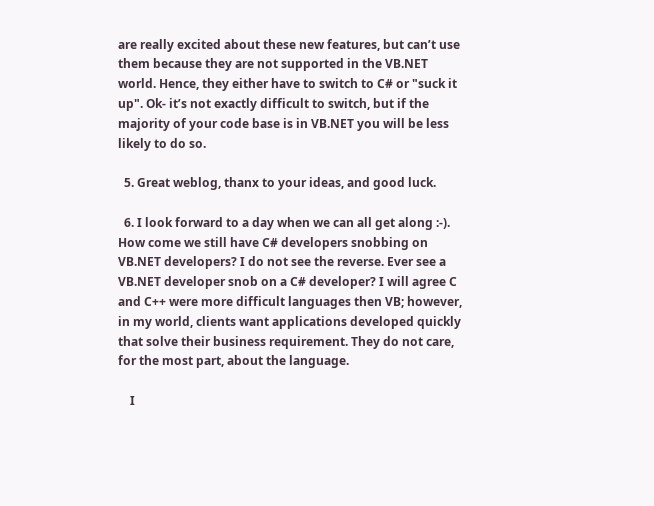are really excited about these new features, but can’t use them because they are not supported in the VB.NET world. Hence, they either have to switch to C# or "suck it up". Ok- it’s not exactly difficult to switch, but if the majority of your code base is in VB.NET you will be less likely to do so.

  5. Great weblog, thanx to your ideas, and good luck.

  6. I look forward to a day when we can all get along :-). How come we still have C# developers snobbing on VB.NET developers? I do not see the reverse. Ever see a VB.NET developer snob on a C# developer? I will agree C and C++ were more difficult languages then VB; however, in my world, clients want applications developed quickly that solve their business requirement. They do not care, for the most part, about the language.

    I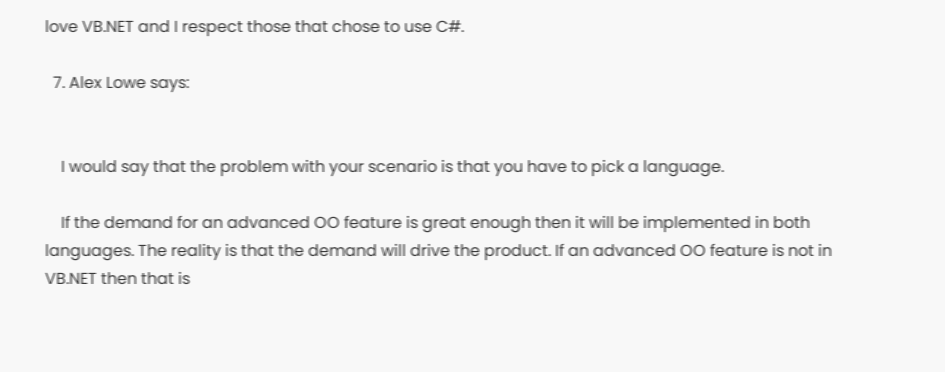love VB.NET and I respect those that chose to use C#.

  7. Alex Lowe says:


    I would say that the problem with your scenario is that you have to pick a language.

    If the demand for an advanced OO feature is great enough then it will be implemented in both languages. The reality is that the demand will drive the product. If an advanced OO feature is not in VB.NET then that is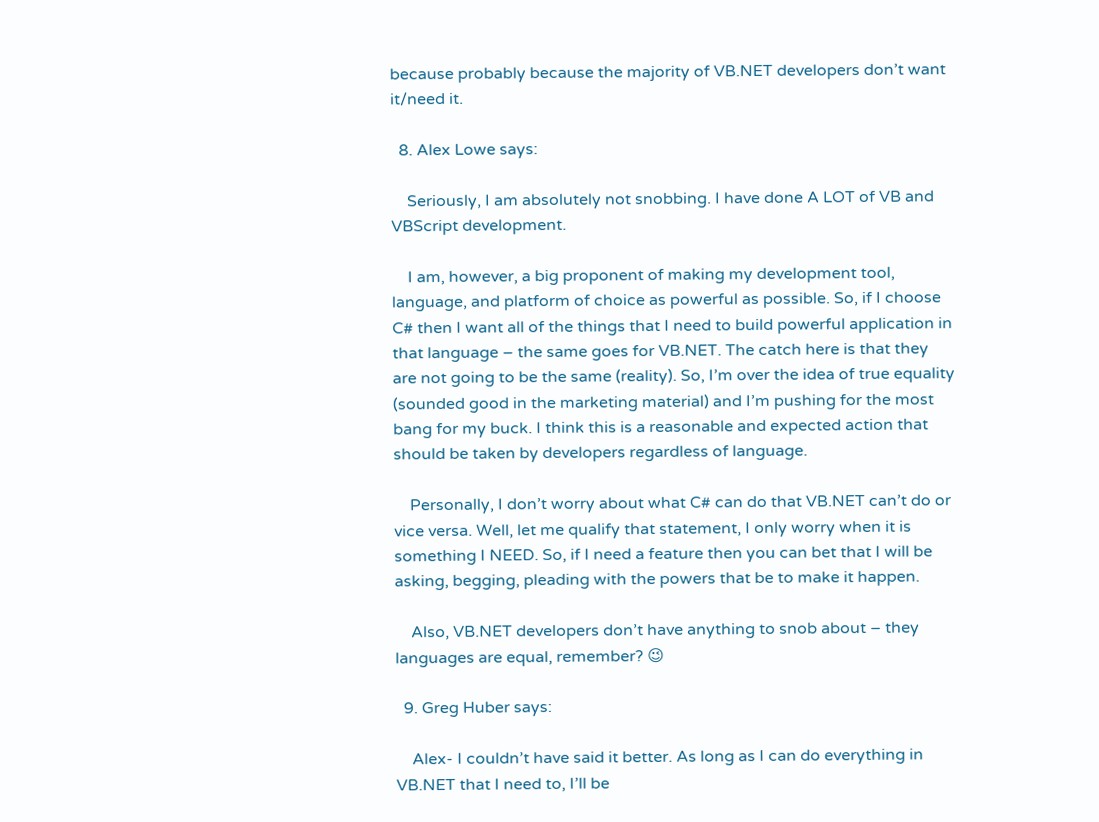because probably because the majority of VB.NET developers don’t want it/need it.

  8. Alex Lowe says:

    Seriously, I am absolutely not snobbing. I have done A LOT of VB and VBScript development.

    I am, however, a big proponent of making my development tool, language, and platform of choice as powerful as possible. So, if I choose C# then I want all of the things that I need to build powerful application in that language – the same goes for VB.NET. The catch here is that they are not going to be the same (reality). So, I’m over the idea of true equality (sounded good in the marketing material) and I’m pushing for the most bang for my buck. I think this is a reasonable and expected action that should be taken by developers regardless of language.

    Personally, I don’t worry about what C# can do that VB.NET can’t do or vice versa. Well, let me qualify that statement, I only worry when it is something I NEED. So, if I need a feature then you can bet that I will be asking, begging, pleading with the powers that be to make it happen.

    Also, VB.NET developers don’t have anything to snob about – they languages are equal, remember? 😉

  9. Greg Huber says:

    Alex- I couldn’t have said it better. As long as I can do everything in VB.NET that I need to, I’ll be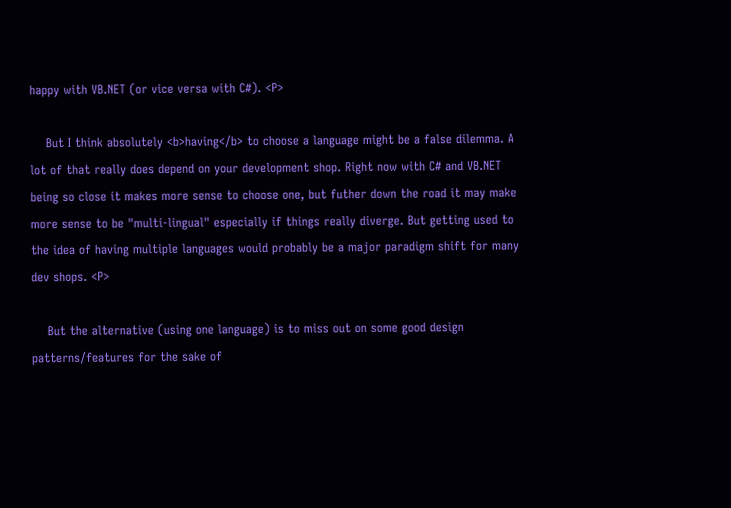happy with VB.NET (or vice versa with C#). <P>

    But I think absolutely <b>having</b> to choose a language might be a false dilemma. A lot of that really does depend on your development shop. Right now with C# and VB.NET being so close it makes more sense to choose one, but futher down the road it may make more sense to be "multi-lingual" especially if things really diverge. But getting used to the idea of having multiple languages would probably be a major paradigm shift for many dev shops. <P>

    But the alternative (using one language) is to miss out on some good design patterns/features for the sake of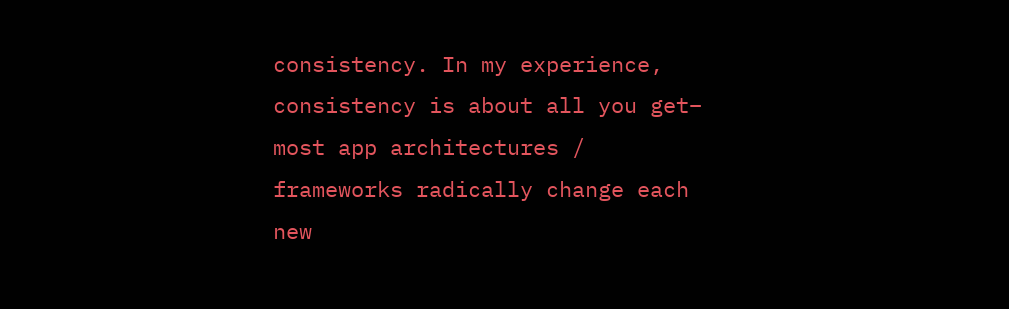consistency. In my experience, consistency is about all you get– most app architectures / frameworks radically change each new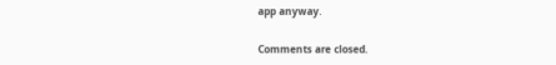app anyway.

Comments are closed.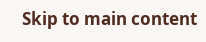Skip to main content